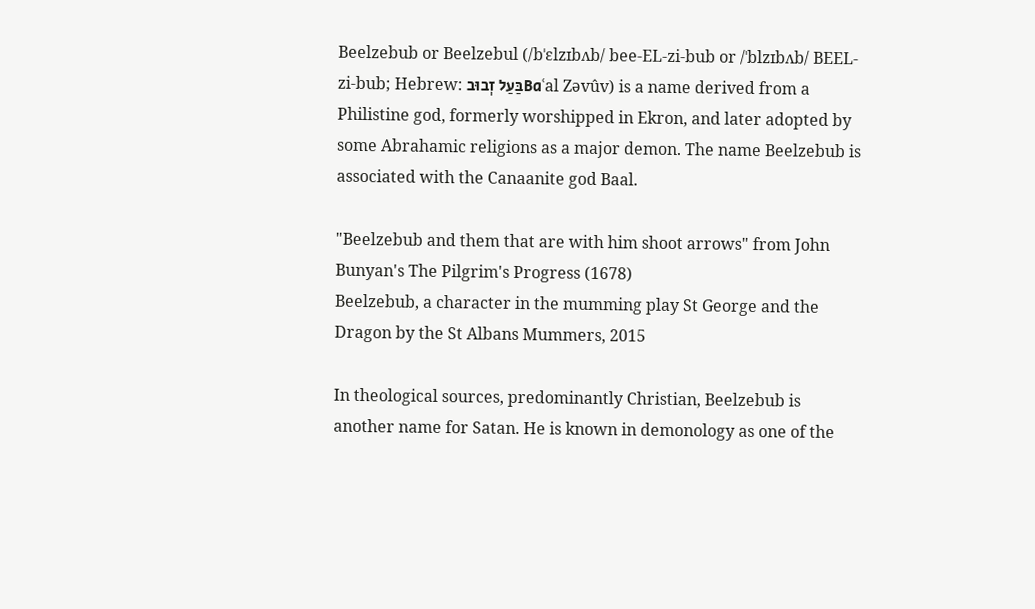Beelzebub or Beelzebul (/bˈɛlzɪbʌb/ bee-EL-zi-bub or /ˈblzɪbʌb/ BEEL-zi-bub; Hebrew: בַּעַל זְבוּבBaʿal Zəvûv) is a name derived from a Philistine god, formerly worshipped in Ekron, and later adopted by some Abrahamic religions as a major demon. The name Beelzebub is associated with the Canaanite god Baal.

"Beelzebub and them that are with him shoot arrows" from John Bunyan's The Pilgrim's Progress (1678)
Beelzebub, a character in the mumming play St George and the Dragon by the St Albans Mummers, 2015

In theological sources, predominantly Christian, Beelzebub is another name for Satan. He is known in demonology as one of the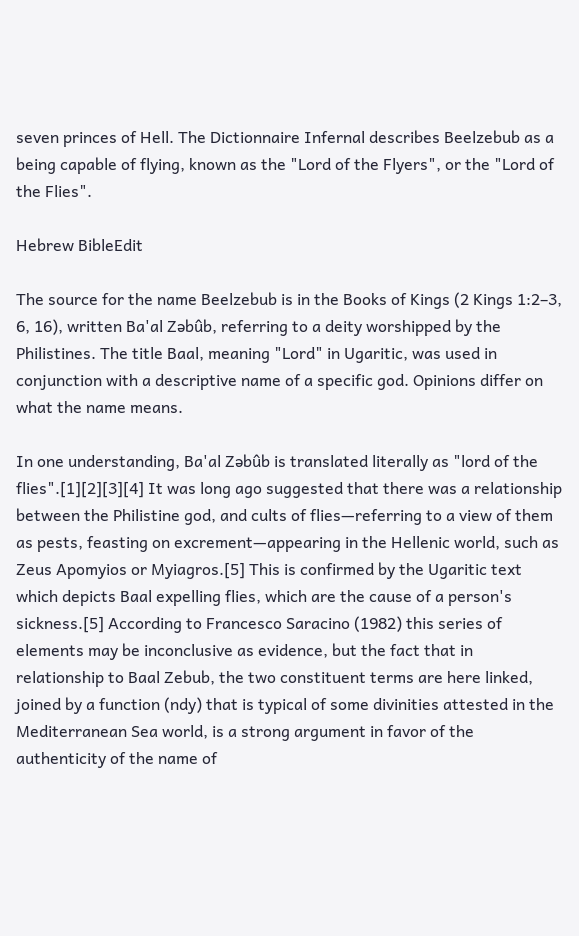seven princes of Hell. The Dictionnaire Infernal describes Beelzebub as a being capable of flying, known as the "Lord of the Flyers", or the "Lord of the Flies".

Hebrew BibleEdit

The source for the name Beelzebub is in the Books of Kings (2 Kings 1:2–3, 6, 16), written Ba'al Zəbûb, referring to a deity worshipped by the Philistines. The title Baal, meaning "Lord" in Ugaritic, was used in conjunction with a descriptive name of a specific god. Opinions differ on what the name means.

In one understanding, Ba'al Zəbûb is translated literally as "lord of the flies".[1][2][3][4] It was long ago suggested that there was a relationship between the Philistine god, and cults of flies—referring to a view of them as pests, feasting on excrement—appearing in the Hellenic world, such as Zeus Apomyios or Myiagros.[5] This is confirmed by the Ugaritic text which depicts Baal expelling flies, which are the cause of a person's sickness.[5] According to Francesco Saracino (1982) this series of elements may be inconclusive as evidence, but the fact that in relationship to Baal Zebub, the two constituent terms are here linked, joined by a function (ndy) that is typical of some divinities attested in the Mediterranean Sea world, is a strong argument in favor of the authenticity of the name of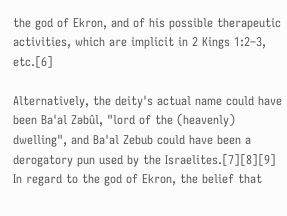the god of Ekron, and of his possible therapeutic activities, which are implicit in 2 Kings 1:2–3, etc.[6]

Alternatively, the deity's actual name could have been Ba'al Zəbûl, "lord of the (heavenly) dwelling", and Ba'al Zebub could have been a derogatory pun used by the Israelites.[7][8][9] In regard to the god of Ekron, the belief that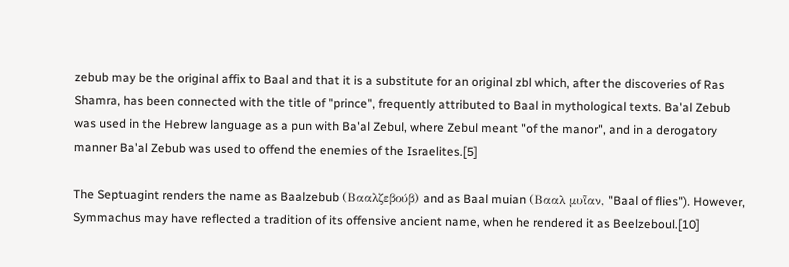zebub may be the original affix to Baal and that it is a substitute for an original zbl which, after the discoveries of Ras Shamra, has been connected with the title of "prince", frequently attributed to Baal in mythological texts. Ba'al Zebub was used in the Hebrew language as a pun with Ba'al Zebul, where Zebul meant "of the manor", and in a derogatory manner Ba'al Zebub was used to offend the enemies of the Israelites.[5]

The Septuagint renders the name as Baalzebub (Βααλζεβούβ) and as Baal muian (Βααλ μυῗαν, "Baal of flies"). However, Symmachus may have reflected a tradition of its offensive ancient name, when he rendered it as Beelzeboul.[10]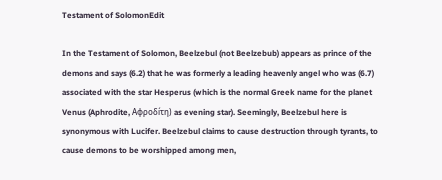Testament of SolomonEdit

In the Testament of Solomon, Beelzebul (not Beelzebub) appears as prince of the demons and says (6.2) that he was formerly a leading heavenly angel who was (6.7) associated with the star Hesperus (which is the normal Greek name for the planet Venus (Aphrodite, Αφροδíτη) as evening star). Seemingly, Beelzebul here is synonymous with Lucifer. Beelzebul claims to cause destruction through tyrants, to cause demons to be worshipped among men,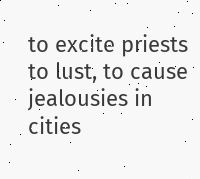to excite priests to lust, to cause jealousies in cities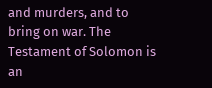and murders, and to bring on war. The Testament of Solomon is an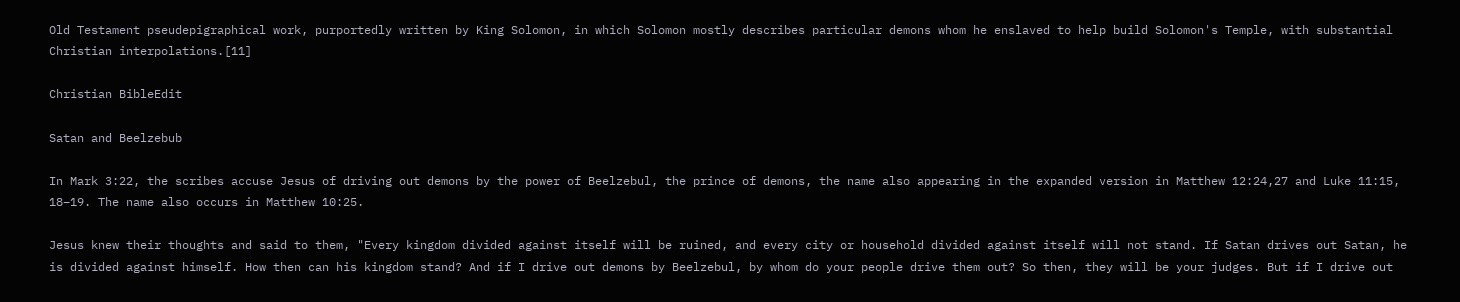Old Testament pseudepigraphical work, purportedly written by King Solomon, in which Solomon mostly describes particular demons whom he enslaved to help build Solomon's Temple, with substantial Christian interpolations.[11]

Christian BibleEdit

Satan and Beelzebub

In Mark 3:22, the scribes accuse Jesus of driving out demons by the power of Beelzebul, the prince of demons, the name also appearing in the expanded version in Matthew 12:24,27 and Luke 11:15, 18–19. The name also occurs in Matthew 10:25.

Jesus knew their thoughts and said to them, "Every kingdom divided against itself will be ruined, and every city or household divided against itself will not stand. If Satan drives out Satan, he is divided against himself. How then can his kingdom stand? And if I drive out demons by Beelzebul, by whom do your people drive them out? So then, they will be your judges. But if I drive out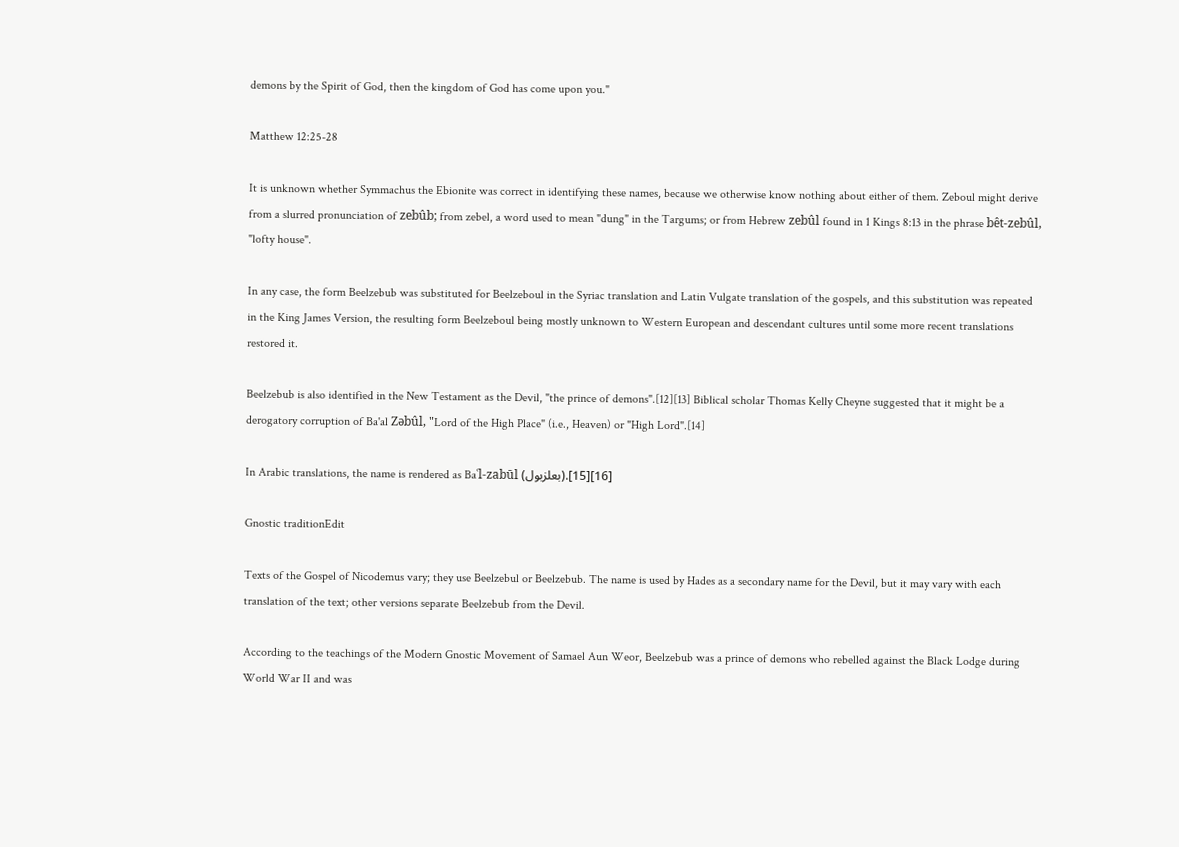demons by the Spirit of God, then the kingdom of God has come upon you."

Matthew 12:25-28

It is unknown whether Symmachus the Ebionite was correct in identifying these names, because we otherwise know nothing about either of them. Zeboul might derive from a slurred pronunciation of zebûb; from zebel, a word used to mean "dung" in the Targums; or from Hebrew zebûl found in 1 Kings 8:13 in the phrase bêt-zebûl, "lofty house".

In any case, the form Beelzebub was substituted for Beelzeboul in the Syriac translation and Latin Vulgate translation of the gospels, and this substitution was repeated in the King James Version, the resulting form Beelzeboul being mostly unknown to Western European and descendant cultures until some more recent translations restored it.

Beelzebub is also identified in the New Testament as the Devil, "the prince of demons".[12][13] Biblical scholar Thomas Kelly Cheyne suggested that it might be a derogatory corruption of Ba'al Zəbûl, "Lord of the High Place" (i.e., Heaven) or "High Lord".[14]

In Arabic translations, the name is rendered as Baʿl-zabūl (بعلزبول).[15][16]

Gnostic traditionEdit

Texts of the Gospel of Nicodemus vary; they use Beelzebul or Beelzebub. The name is used by Hades as a secondary name for the Devil, but it may vary with each translation of the text; other versions separate Beelzebub from the Devil.

According to the teachings of the Modern Gnostic Movement of Samael Aun Weor, Beelzebub was a prince of demons who rebelled against the Black Lodge during World War II and was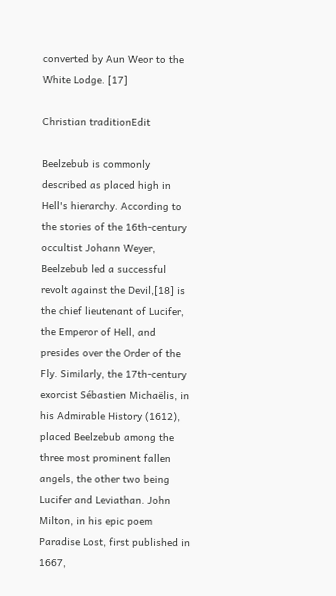converted by Aun Weor to the White Lodge. [17]

Christian traditionEdit

Beelzebub is commonly described as placed high in Hell's hierarchy. According to the stories of the 16th-century occultist Johann Weyer, Beelzebub led a successful revolt against the Devil,[18] is the chief lieutenant of Lucifer, the Emperor of Hell, and presides over the Order of the Fly. Similarly, the 17th-century exorcist Sébastien Michaëlis, in his Admirable History (1612), placed Beelzebub among the three most prominent fallen angels, the other two being Lucifer and Leviathan. John Milton, in his epic poem Paradise Lost, first published in 1667,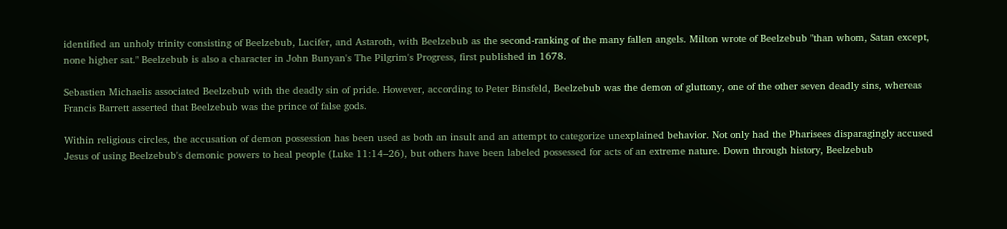identified an unholy trinity consisting of Beelzebub, Lucifer, and Astaroth, with Beelzebub as the second-ranking of the many fallen angels. Milton wrote of Beelzebub "than whom, Satan except, none higher sat." Beelzebub is also a character in John Bunyan's The Pilgrim's Progress, first published in 1678.

Sebastien Michaelis associated Beelzebub with the deadly sin of pride. However, according to Peter Binsfeld, Beelzebub was the demon of gluttony, one of the other seven deadly sins, whereas Francis Barrett asserted that Beelzebub was the prince of false gods.

Within religious circles, the accusation of demon possession has been used as both an insult and an attempt to categorize unexplained behavior. Not only had the Pharisees disparagingly accused Jesus of using Beelzebub's demonic powers to heal people (Luke 11:14–26), but others have been labeled possessed for acts of an extreme nature. Down through history, Beelzebub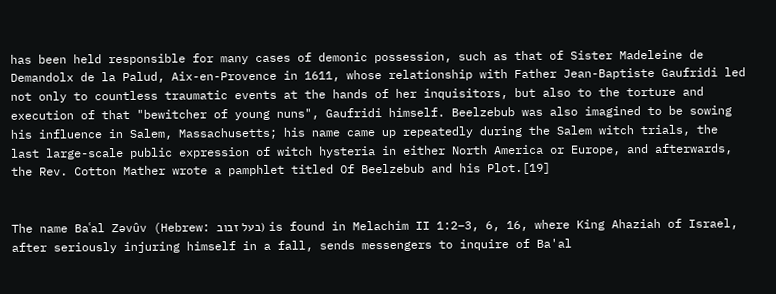has been held responsible for many cases of demonic possession, such as that of Sister Madeleine de Demandolx de la Palud, Aix-en-Provence in 1611, whose relationship with Father Jean-Baptiste Gaufridi led not only to countless traumatic events at the hands of her inquisitors, but also to the torture and execution of that "bewitcher of young nuns", Gaufridi himself. Beelzebub was also imagined to be sowing his influence in Salem, Massachusetts; his name came up repeatedly during the Salem witch trials, the last large-scale public expression of witch hysteria in either North America or Europe, and afterwards, the Rev. Cotton Mather wrote a pamphlet titled Of Beelzebub and his Plot.[19]


The name Baʿal Zəvûv (Hebrew: בעל זבוב) is found in Melachim II 1:2–3, 6, 16, where King Ahaziah of Israel, after seriously injuring himself in a fall, sends messengers to inquire of Ba'al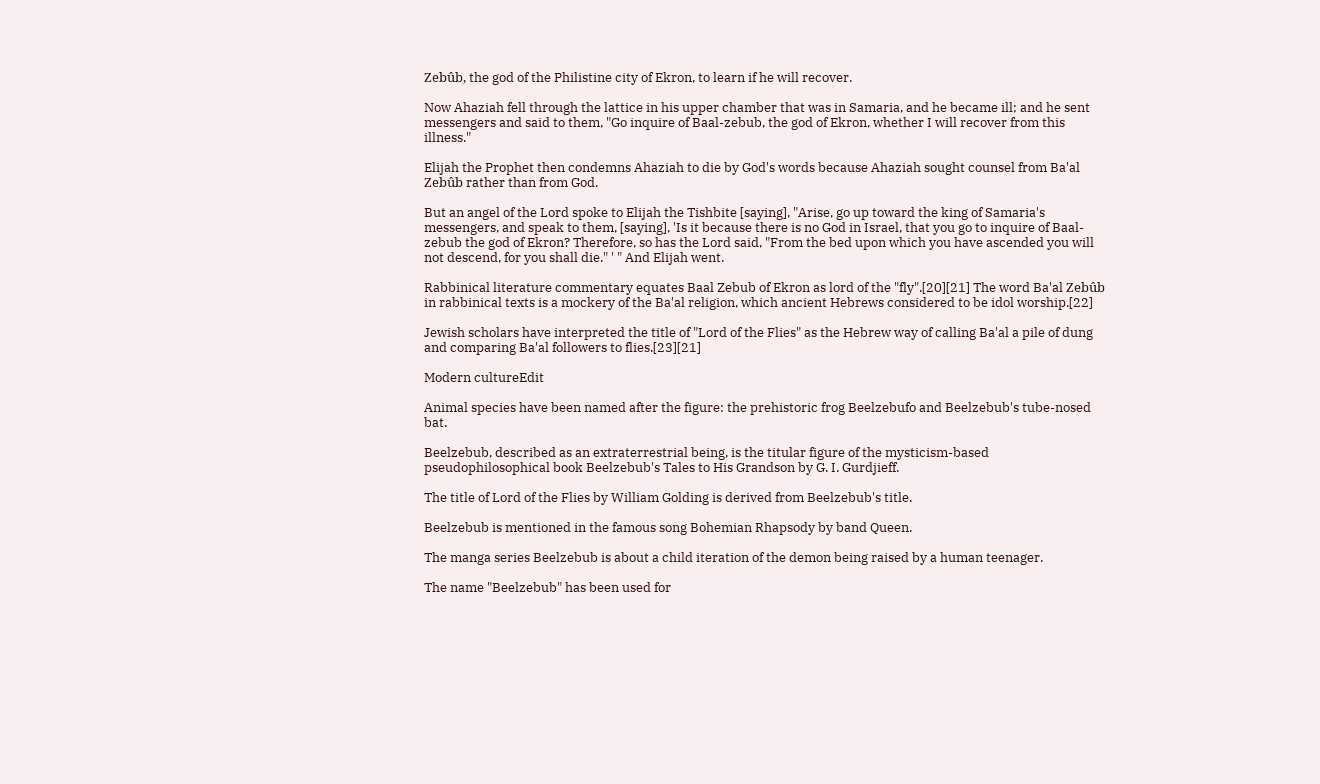Zebûb, the god of the Philistine city of Ekron, to learn if he will recover.

Now Ahaziah fell through the lattice in his upper chamber that was in Samaria, and he became ill; and he sent messengers and said to them, "Go inquire of Baal-zebub, the god of Ekron, whether I will recover from this illness."

Elijah the Prophet then condemns Ahaziah to die by God's words because Ahaziah sought counsel from Ba'al Zebûb rather than from God.

But an angel of the Lord spoke to Elijah the Tishbite [saying], "Arise, go up toward the king of Samaria's messengers, and speak to them, [saying], 'Is it because there is no God in Israel, that you go to inquire of Baal-zebub the god of Ekron? Therefore, so has the Lord said, "From the bed upon which you have ascended you will not descend, for you shall die." ' " And Elijah went.

Rabbinical literature commentary equates Baal Zebub of Ekron as lord of the "fly".[20][21] The word Ba'al Zebûb in rabbinical texts is a mockery of the Ba'al religion, which ancient Hebrews considered to be idol worship.[22]

Jewish scholars have interpreted the title of "Lord of the Flies" as the Hebrew way of calling Ba'al a pile of dung and comparing Ba'al followers to flies.[23][21]

Modern cultureEdit

Animal species have been named after the figure: the prehistoric frog Beelzebufo and Beelzebub's tube-nosed bat.

Beelzebub, described as an extraterrestrial being, is the titular figure of the mysticism-based pseudophilosophical book Beelzebub's Tales to His Grandson by G. I. Gurdjieff.

The title of Lord of the Flies by William Golding is derived from Beelzebub's title.

Beelzebub is mentioned in the famous song Bohemian Rhapsody by band Queen.

The manga series Beelzebub is about a child iteration of the demon being raised by a human teenager.

The name "Beelzebub" has been used for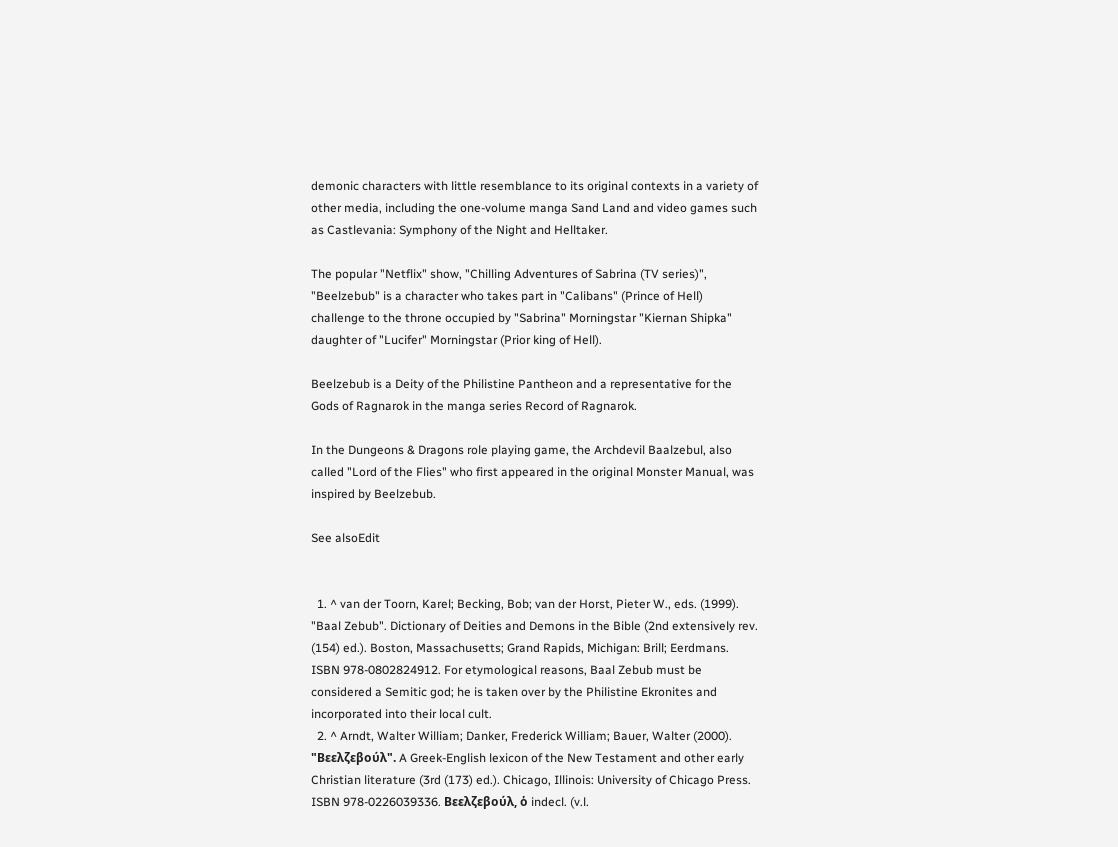demonic characters with little resemblance to its original contexts in a variety of other media, including the one-volume manga Sand Land and video games such as Castlevania: Symphony of the Night and Helltaker.

The popular "Netflix" show, "Chilling Adventures of Sabrina (TV series)", "Beelzebub" is a character who takes part in "Calibans" (Prince of Hell) challenge to the throne occupied by "Sabrina" Morningstar "Kiernan Shipka" daughter of "Lucifer" Morningstar (Prior king of Hell).

Beelzebub is a Deity of the Philistine Pantheon and a representative for the Gods of Ragnarok in the manga series Record of Ragnarok.

In the Dungeons & Dragons role playing game, the Archdevil Baalzebul, also called "Lord of the Flies" who first appeared in the original Monster Manual, was inspired by Beelzebub.

See alsoEdit


  1. ^ van der Toorn, Karel; Becking, Bob; van der Horst, Pieter W., eds. (1999). "Baal Zebub". Dictionary of Deities and Demons in the Bible (2nd extensively rev. (154) ed.). Boston, Massachusetts; Grand Rapids, Michigan: Brill; Eerdmans. ISBN 978-0802824912. For etymological reasons, Baal Zebub must be considered a Semitic god; he is taken over by the Philistine Ekronites and incorporated into their local cult.
  2. ^ Arndt, Walter William; Danker, Frederick William; Bauer, Walter (2000). "Βεελζεβούλ". A Greek-English lexicon of the New Testament and other early Christian literature (3rd (173) ed.). Chicago, Illinois: University of Chicago Press. ISBN 978-0226039336. Βεελζεβούλ, ὁ indecl. (v.l.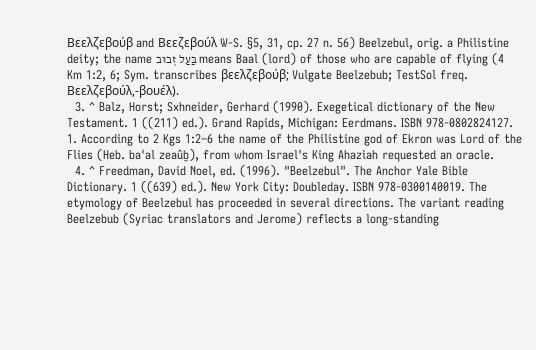Βεελζεβούβ and Βεεζεβούλ W-S. §5, 31, cp. 27 n. 56) Beelzebul, orig. a Philistine deity; the name בַּעַל זְבוּב means Baal (lord) of those who are capable of flying (4 Km 1:2, 6; Sym. transcribes βεελζεβούβ; Vulgate Beelzebub; TestSol freq. Βεελζεβούλ,-βουέλ).
  3. ^ Balz, Horst; Sxhneider, Gerhard (1990). Exegetical dictionary of the New Testament. 1 ((211) ed.). Grand Rapids, Michigan: Eerdmans. ISBN 978-0802824127. 1. According to 2 Kgs 1:2–6 the name of the Philistine god of Ekron was Lord of the Flies (Heb. ba'al zeaûḇ), from whom Israel's King Ahaziah requested an oracle.
  4. ^ Freedman, David Noel, ed. (1996). "Beelzebul". The Anchor Yale Bible Dictionary. 1 ((639) ed.). New York City: Doubleday. ISBN 978-0300140019. The etymology of Beelzebul has proceeded in several directions. The variant reading Beelzebub (Syriac translators and Jerome) reflects a long-standing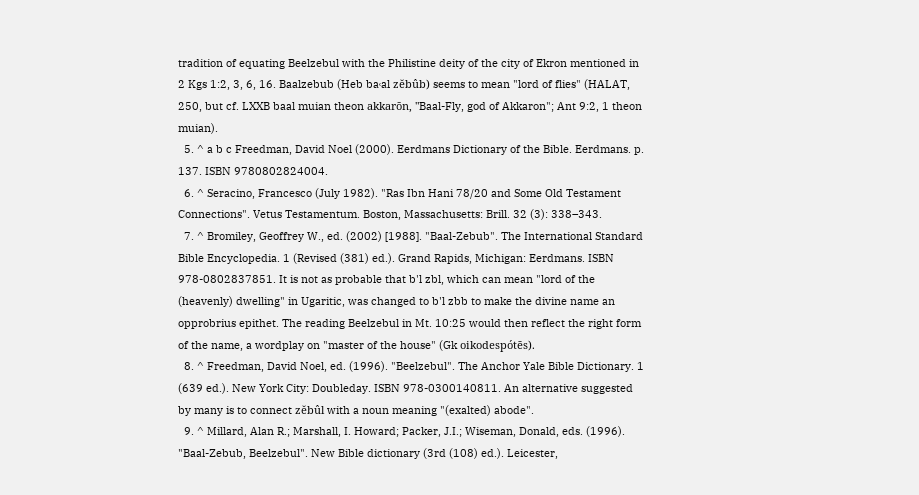tradition of equating Beelzebul with the Philistine deity of the city of Ekron mentioned in 2 Kgs 1:2, 3, 6, 16. Baalzebub (Heb ba˓al zĕbûb) seems to mean "lord of flies" (HALAT, 250, but cf. LXXB baal muian theon akkarōn, "Baal-Fly, god of Akkaron"; Ant 9:2, 1 theon muian).
  5. ^ a b c Freedman, David Noel (2000). Eerdmans Dictionary of the Bible. Eerdmans. p. 137. ISBN 9780802824004.
  6. ^ Seracino, Francesco (July 1982). "Ras Ibn Hani 78/20 and Some Old Testament Connections". Vetus Testamentum. Boston, Massachusetts: Brill. 32 (3): 338–343.
  7. ^ Bromiley, Geoffrey W., ed. (2002) [1988]. "Baal-Zebub". The International Standard Bible Encyclopedia. 1 (Revised (381) ed.). Grand Rapids, Michigan: Eerdmans. ISBN 978-0802837851. It is not as probable that b'l zbl, which can mean "lord of the (heavenly) dwelling" in Ugaritic, was changed to b'l zbb to make the divine name an opprobrius epithet. The reading Beelzebul in Mt. 10:25 would then reflect the right form of the name, a wordplay on "master of the house" (Gk oikodespótēs).
  8. ^ Freedman, David Noel, ed. (1996). "Beelzebul". The Anchor Yale Bible Dictionary. 1 (639 ed.). New York City: Doubleday. ISBN 978-0300140811. An alternative suggested by many is to connect zĕbûl with a noun meaning "(exalted) abode".
  9. ^ Millard, Alan R.; Marshall, I. Howard; Packer, J.I.; Wiseman, Donald, eds. (1996). "Baal-Zebub, Beelzebul". New Bible dictionary (3rd (108) ed.). Leicester,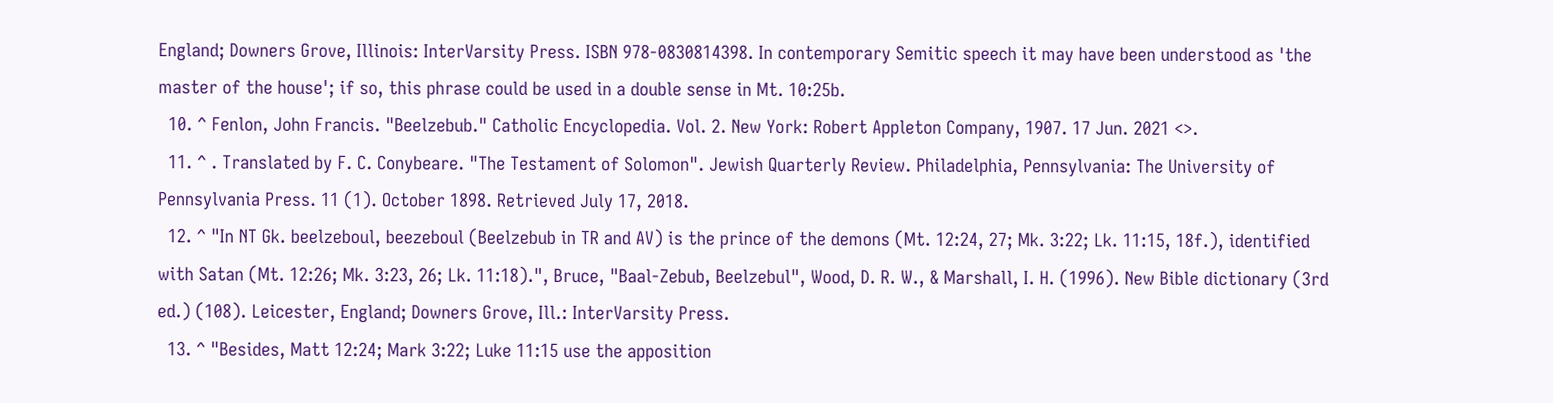England; Downers Grove, Illinois: InterVarsity Press. ISBN 978-0830814398. In contemporary Semitic speech it may have been understood as 'the master of the house'; if so, this phrase could be used in a double sense in Mt. 10:25b.
  10. ^ Fenlon, John Francis. "Beelzebub." Catholic Encyclopedia. Vol. 2. New York: Robert Appleton Company, 1907. 17 Jun. 2021 <>.
  11. ^ . Translated by F. C. Conybeare. "The Testament of Solomon". Jewish Quarterly Review. Philadelphia, Pennsylvania: The University of Pennsylvania Press. 11 (1). October 1898. Retrieved July 17, 2018.
  12. ^ "In NT Gk. beelzeboul, beezeboul (Beelzebub in TR and AV) is the prince of the demons (Mt. 12:24, 27; Mk. 3:22; Lk. 11:15, 18f.), identified with Satan (Mt. 12:26; Mk. 3:23, 26; Lk. 11:18).", Bruce, "Baal-Zebub, Beelzebul", Wood, D. R. W., & Marshall, I. H. (1996). New Bible dictionary (3rd ed.) (108). Leicester, England; Downers Grove, Ill.: InterVarsity Press.
  13. ^ "Besides, Matt 12:24; Mark 3:22; Luke 11:15 use the apposition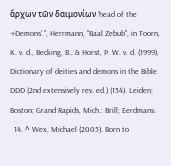ἄρχων τῶν δαιμονίων 'head of the →Demons'.", Herrmann, "Baal Zebub", in Toorn, K. v. d., Becking, B., & Horst, P. W. v. d. (1999). Dictionary of deities and demons in the Bible DDD (2nd extensively rev. ed.) (154). Leiden; Boston; Grand Rapids, Mich.: Brill; Eerdmans.
  14. ^ Wex, Michael (2005). Born to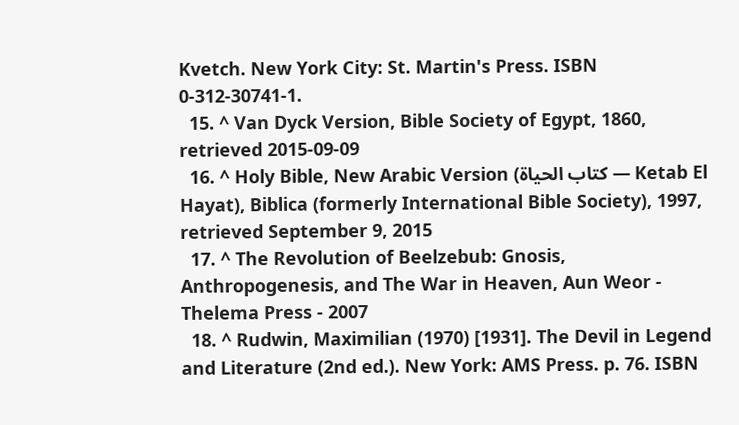Kvetch. New York City: St. Martin's Press. ISBN 0-312-30741-1.
  15. ^ Van Dyck Version, Bible Society of Egypt, 1860, retrieved 2015-09-09
  16. ^ Holy Bible, New Arabic Version (كتاب الحياة — Ketab El Hayat), Biblica (formerly International Bible Society), 1997, retrieved September 9, 2015
  17. ^ The Revolution of Beelzebub: Gnosis, Anthropogenesis, and The War in Heaven, Aun Weor - Thelema Press - 2007
  18. ^ Rudwin, Maximilian (1970) [1931]. The Devil in Legend and Literature (2nd ed.). New York: AMS Press. p. 76. ISBN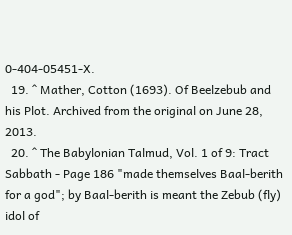0-404-05451-X.
  19. ^ Mather, Cotton (1693). Of Beelzebub and his Plot. Archived from the original on June 28, 2013.
  20. ^ The Babylonian Talmud, Vol. 1 of 9: Tract Sabbath - Page 186 "made themselves Baal-berith for a god"; by Baal-berith is meant the Zebub (fly) idol of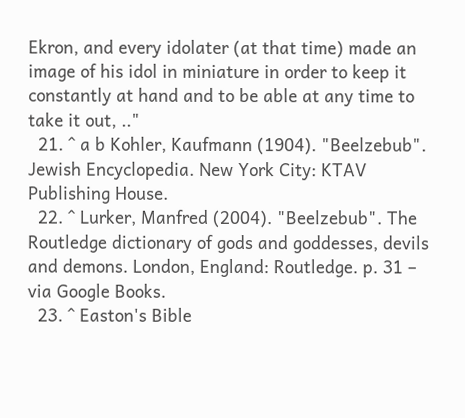Ekron, and every idolater (at that time) made an image of his idol in miniature in order to keep it constantly at hand and to be able at any time to take it out, .."
  21. ^ a b Kohler, Kaufmann (1904). "Beelzebub". Jewish Encyclopedia. New York City: KTAV Publishing House.
  22. ^ Lurker, Manfred (2004). "Beelzebub". The Routledge dictionary of gods and goddesses, devils and demons. London, England: Routledge. p. 31 – via Google Books.
  23. ^ Easton's Bible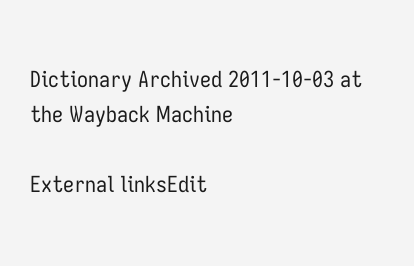Dictionary Archived 2011-10-03 at the Wayback Machine

External linksEdit